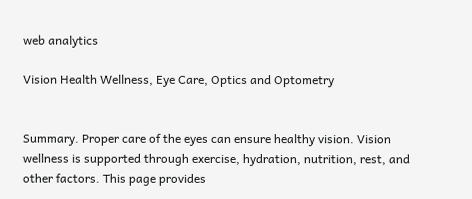web analytics

Vision Health Wellness, Eye Care, Optics and Optometry


Summary. Proper care of the eyes can ensure healthy vision. Vision wellness is supported through exercise, hydration, nutrition, rest, and other factors. This page provides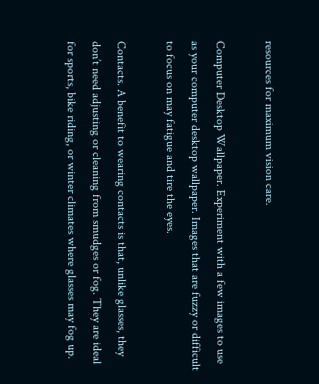resources for maximum vision care.

Computer Desktop Wallpaper. Experiment with a few images to use as your computer desktop wallpaper. Images that are fuzzy or difficult to focus on may fatigue and tire the eyes.

Contacts. A benefit to wearing contacts is that, unlike glasses, they don’t need adjusting or cleaning from smudges or fog. They are ideal for sports, bike riding, or winter climates where glasses may fog up.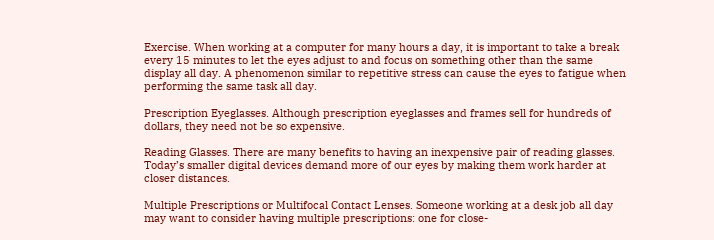Exercise. When working at a computer for many hours a day, it is important to take a break every 15 minutes to let the eyes adjust to and focus on something other than the same display all day. A phenomenon similar to repetitive stress can cause the eyes to fatigue when performing the same task all day.

Prescription Eyeglasses. Although prescription eyeglasses and frames sell for hundreds of dollars, they need not be so expensive.

Reading Glasses. There are many benefits to having an inexpensive pair of reading glasses. Today’s smaller digital devices demand more of our eyes by making them work harder at closer distances.

Multiple Prescriptions or Multifocal Contact Lenses. Someone working at a desk job all day may want to consider having multiple prescriptions: one for close-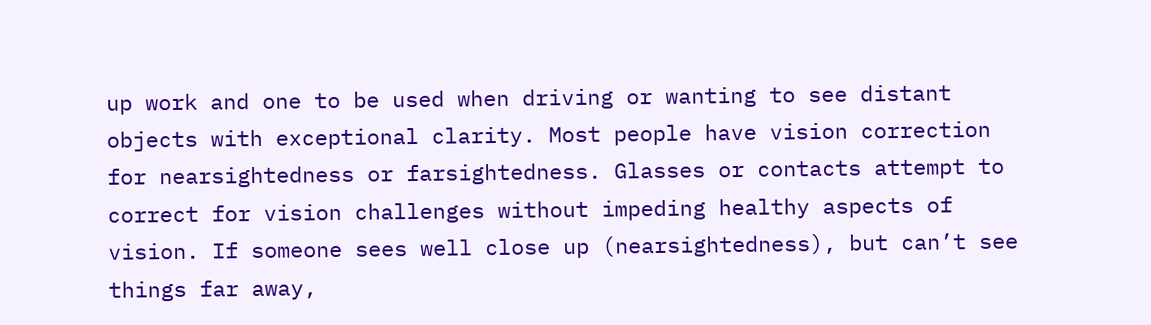up work and one to be used when driving or wanting to see distant objects with exceptional clarity. Most people have vision correction for nearsightedness or farsightedness. Glasses or contacts attempt to correct for vision challenges without impeding healthy aspects of vision. If someone sees well close up (nearsightedness), but can’t see things far away,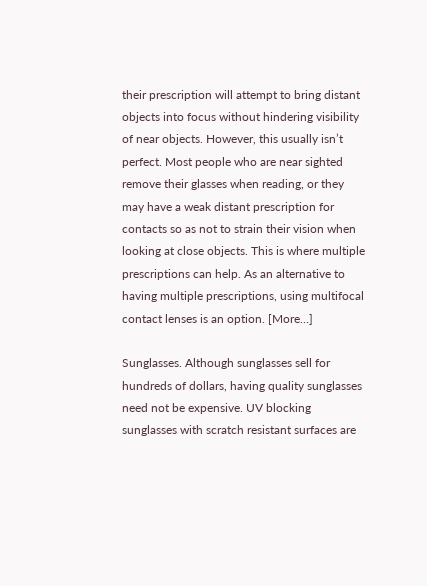their prescription will attempt to bring distant objects into focus without hindering visibility of near objects. However, this usually isn’t perfect. Most people who are near sighted remove their glasses when reading, or they may have a weak distant prescription for contacts so as not to strain their vision when looking at close objects. This is where multiple prescriptions can help. As an alternative to having multiple prescriptions, using multifocal contact lenses is an option. [More…]

Sunglasses. Although sunglasses sell for hundreds of dollars, having quality sunglasses need not be expensive. UV blocking sunglasses with scratch resistant surfaces are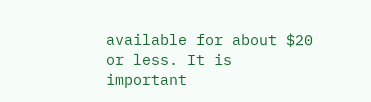available for about $20 or less. It is important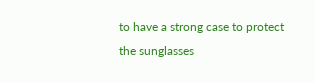to have a strong case to protect the sunglasses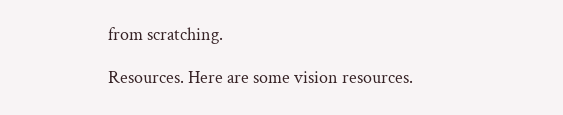from scratching.

Resources. Here are some vision resources.